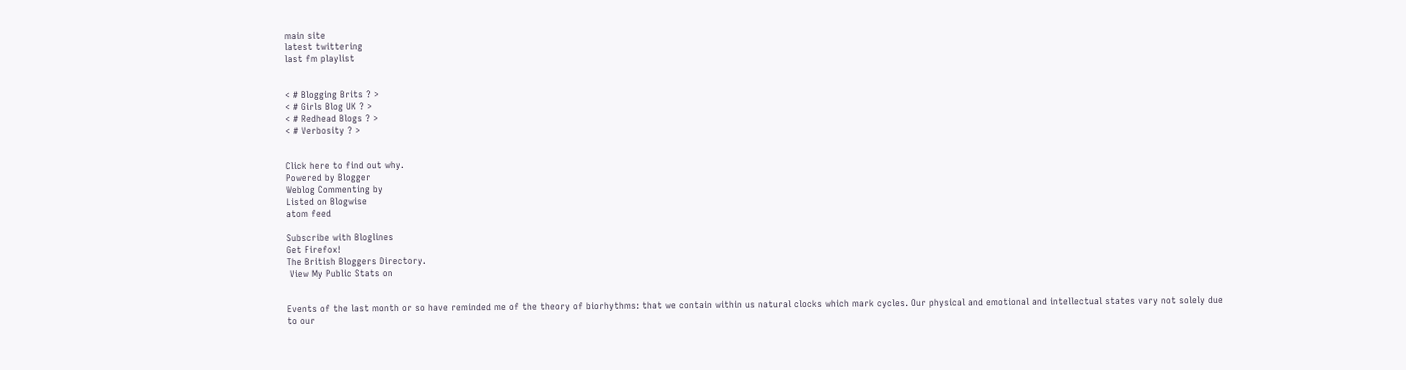main site
latest twittering
last fm playlist


< # Blogging Brits ? >
< # Girls Blog UK ? >
< # Redhead Blogs ? >
< # Verbosity ? >


Click here to find out why.
Powered by Blogger
Weblog Commenting by
Listed on Blogwise
atom feed

Subscribe with Bloglines
Get Firefox!
The British Bloggers Directory.
 View My Public Stats on


Events of the last month or so have reminded me of the theory of biorhythms: that we contain within us natural clocks which mark cycles. Our physical and emotional and intellectual states vary not solely due to our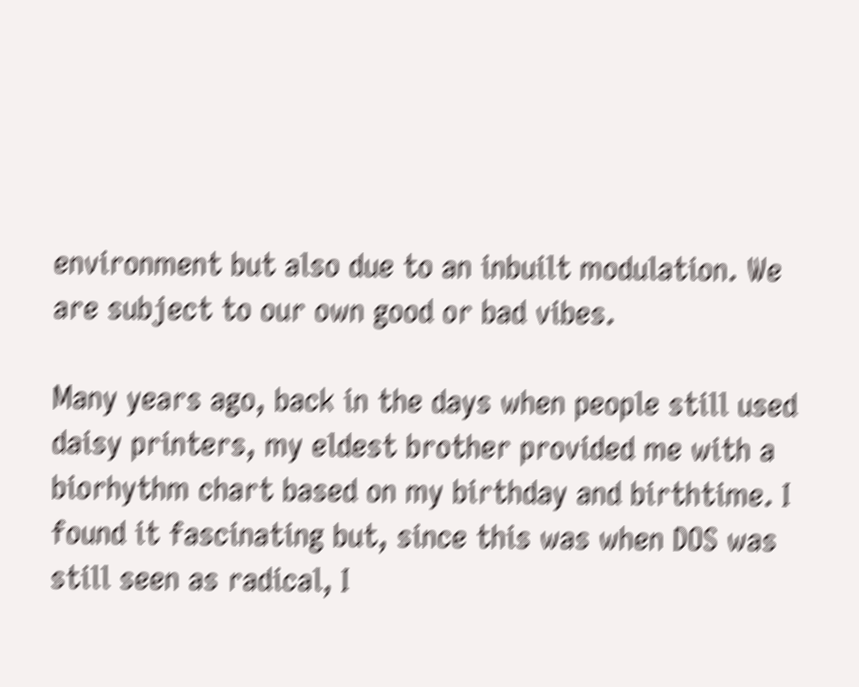environment but also due to an inbuilt modulation. We are subject to our own good or bad vibes.

Many years ago, back in the days when people still used daisy printers, my eldest brother provided me with a biorhythm chart based on my birthday and birthtime. I found it fascinating but, since this was when DOS was still seen as radical, I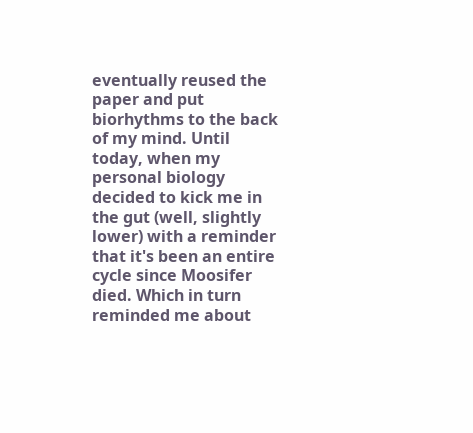eventually reused the paper and put biorhythms to the back of my mind. Until today, when my personal biology decided to kick me in the gut (well, slightly lower) with a reminder that it's been an entire cycle since Moosifer died. Which in turn reminded me about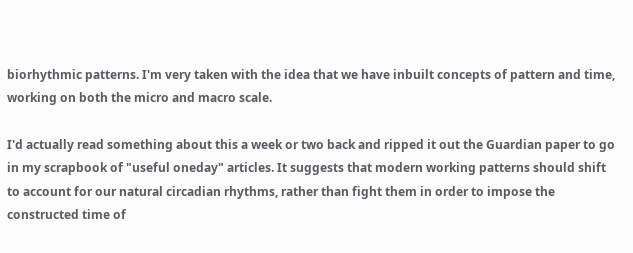biorhythmic patterns. I'm very taken with the idea that we have inbuilt concepts of pattern and time, working on both the micro and macro scale.

I'd actually read something about this a week or two back and ripped it out the Guardian paper to go in my scrapbook of "useful oneday" articles. It suggests that modern working patterns should shift to account for our natural circadian rhythms, rather than fight them in order to impose the constructed time of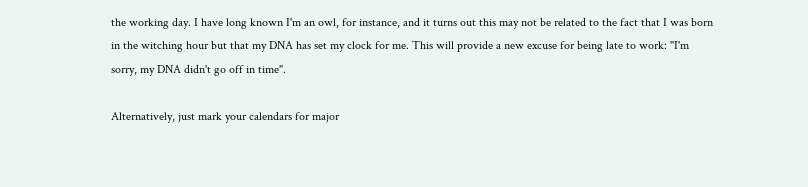the working day. I have long known I'm an owl, for instance, and it turns out this may not be related to the fact that I was born in the witching hour but that my DNA has set my clock for me. This will provide a new excuse for being late to work: "I'm sorry, my DNA didn't go off in time".

Alternatively, just mark your calendars for major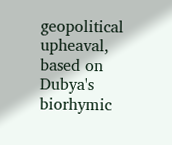geopolitical upheaval, based on Dubya's biorhymic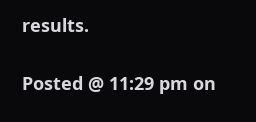results.

Posted @ 11:29 pm on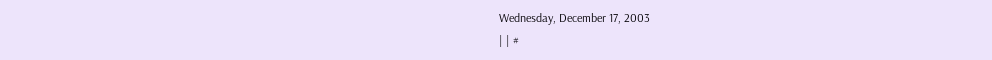Wednesday, December 17, 2003
| | #